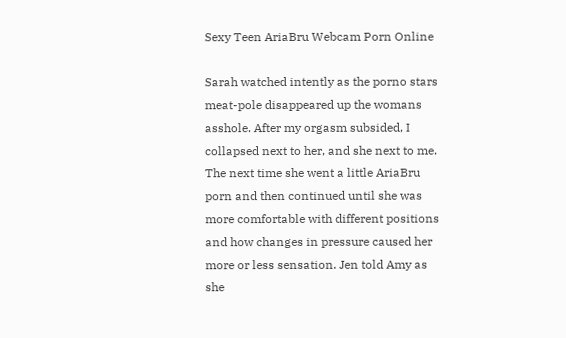Sexy Teen AriaBru Webcam Porn Online

Sarah watched intently as the porno stars meat-pole disappeared up the womans asshole. After my orgasm subsided, I collapsed next to her, and she next to me. The next time she went a little AriaBru porn and then continued until she was more comfortable with different positions and how changes in pressure caused her more or less sensation. Jen told Amy as she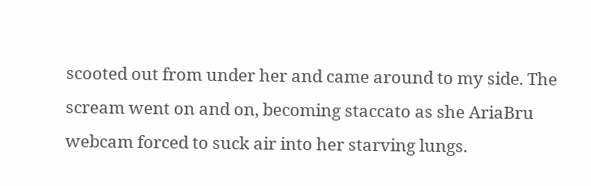scooted out from under her and came around to my side. The scream went on and on, becoming staccato as she AriaBru webcam forced to suck air into her starving lungs.